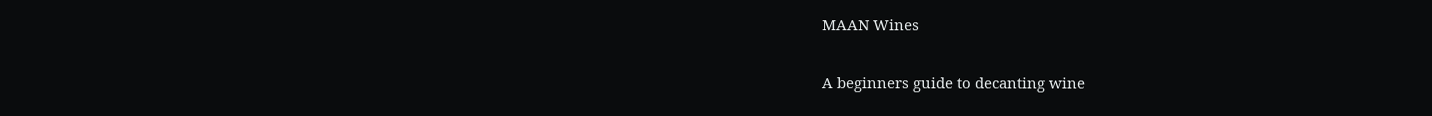MAAN Wines

A beginners guide to decanting wine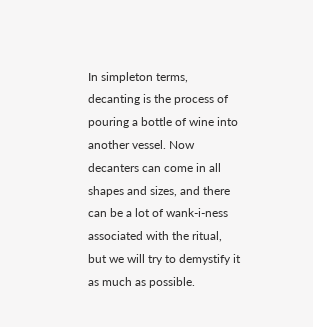In simpleton terms, decanting is the process of pouring a bottle of wine into another vessel. Now decanters can come in all shapes and sizes, and there can be a lot of wank-i-ness associated with the ritual, but we will try to demystify it as much as possible.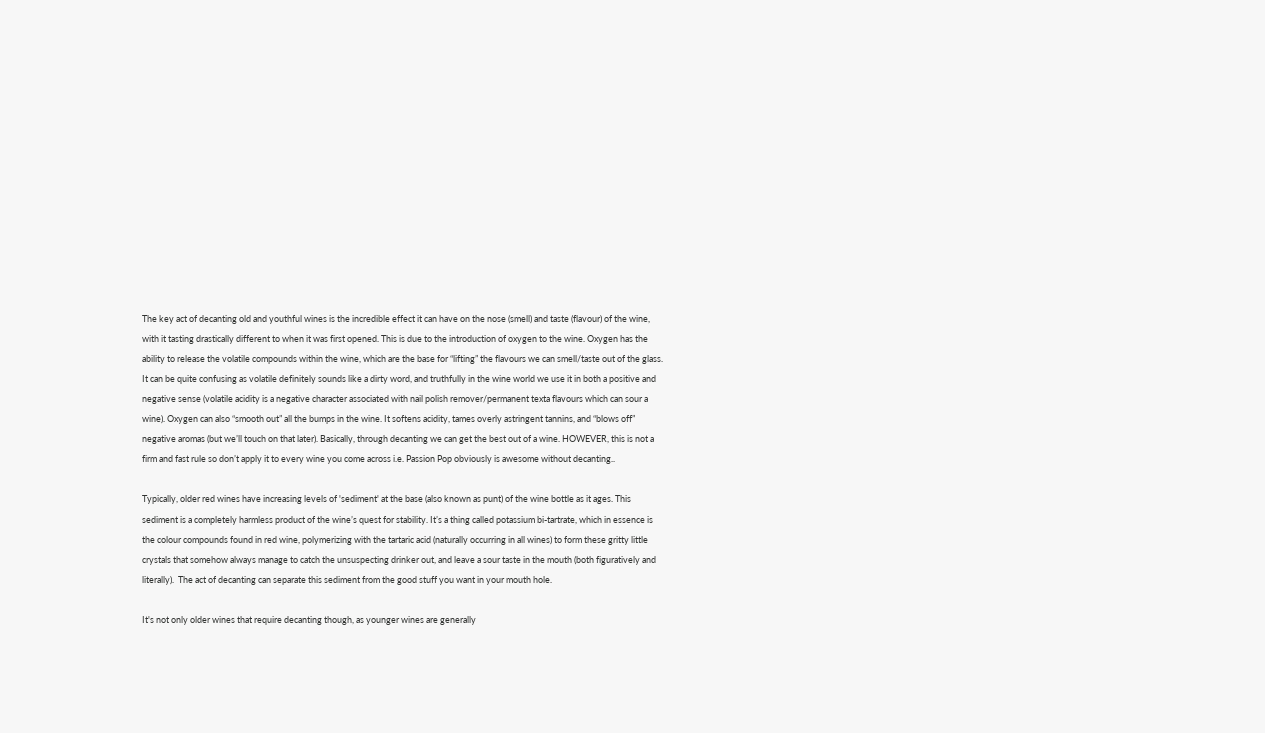The key act of decanting old and youthful wines is the incredible effect it can have on the nose (smell) and taste (flavour) of the wine, with it tasting drastically different to when it was first opened. This is due to the introduction of oxygen to the wine. Oxygen has the ability to release the volatile compounds within the wine, which are the base for “lifting” the flavours we can smell/taste out of the glass. It can be quite confusing as volatile definitely sounds like a dirty word, and truthfully in the wine world we use it in both a positive and negative sense (volatile acidity is a negative character associated with nail polish remover/permanent texta flavours which can sour a wine). Oxygen can also “smooth out” all the bumps in the wine. It softens acidity, tames overly astringent tannins, and “blows off” negative aromas (but we’ll touch on that later). Basically, through decanting we can get the best out of a wine. HOWEVER, this is not a firm and fast rule so don’t apply it to every wine you come across i.e. Passion Pop obviously is awesome without decanting..

Typically, older red wines have increasing levels of 'sediment' at the base (also known as punt) of the wine bottle as it ages. This sediment is a completely harmless product of the wine’s quest for stability. It’s a thing called potassium bi-tartrate, which in essence is the colour compounds found in red wine, polymerizing with the tartaric acid (naturally occurring in all wines) to form these gritty little crystals that somehow always manage to catch the unsuspecting drinker out, and leave a sour taste in the mouth (both figuratively and literally).  The act of decanting can separate this sediment from the good stuff you want in your mouth hole.

It's not only older wines that require decanting though, as younger wines are generally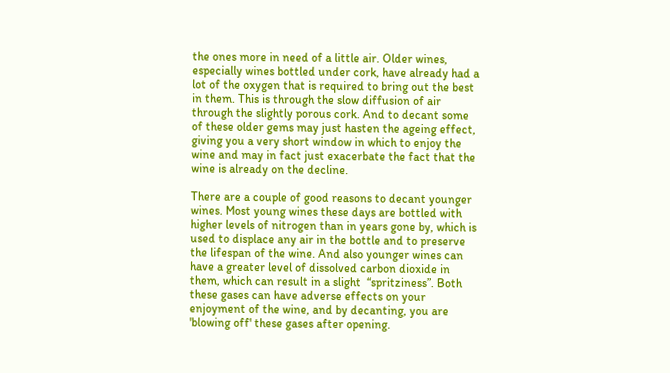the ones more in need of a little air. Older wines, especially wines bottled under cork, have already had a lot of the oxygen that is required to bring out the best in them. This is through the slow diffusion of air through the slightly porous cork. And to decant some of these older gems may just hasten the ageing effect, giving you a very short window in which to enjoy the wine and may in fact just exacerbate the fact that the wine is already on the decline.

There are a couple of good reasons to decant younger wines. Most young wines these days are bottled with higher levels of nitrogen than in years gone by, which is used to displace any air in the bottle and to preserve the lifespan of the wine. And also younger wines can have a greater level of dissolved carbon dioxide in them, which can result in a slight  “spritziness”. Both these gases can have adverse effects on your enjoyment of the wine, and by decanting, you are 'blowing off' these gases after opening.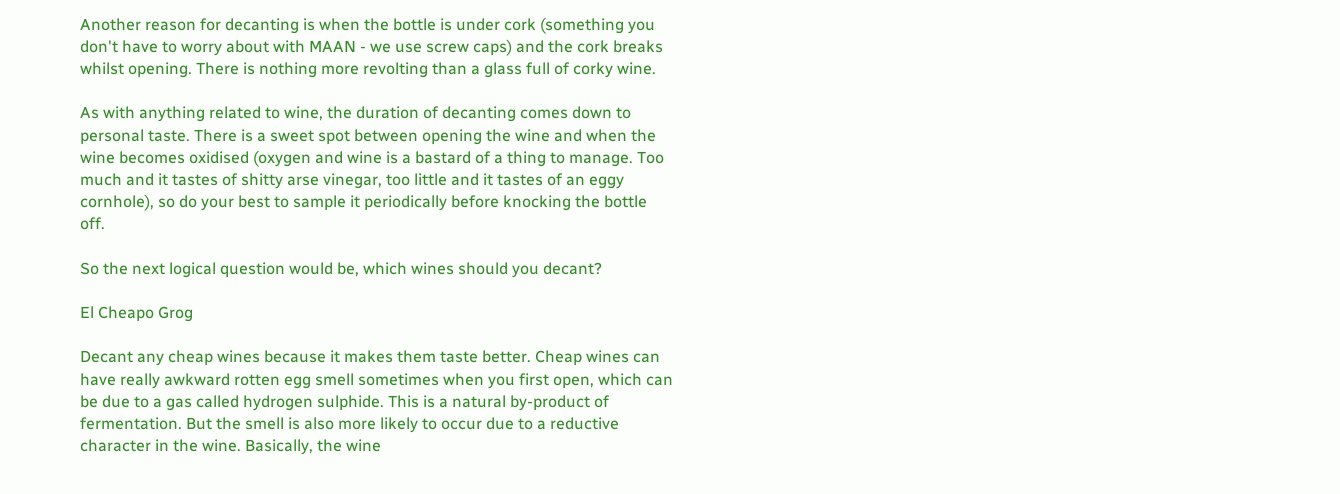Another reason for decanting is when the bottle is under cork (something you don't have to worry about with MAAN - we use screw caps) and the cork breaks whilst opening. There is nothing more revolting than a glass full of corky wine.

As with anything related to wine, the duration of decanting comes down to personal taste. There is a sweet spot between opening the wine and when the wine becomes oxidised (oxygen and wine is a bastard of a thing to manage. Too much and it tastes of shitty arse vinegar, too little and it tastes of an eggy cornhole), so do your best to sample it periodically before knocking the bottle off.

So the next logical question would be, which wines should you decant?

El Cheapo Grog

Decant any cheap wines because it makes them taste better. Cheap wines can have really awkward rotten egg smell sometimes when you first open, which can be due to a gas called hydrogen sulphide. This is a natural by-product of fermentation. But the smell is also more likely to occur due to a reductive character in the wine. Basically, the wine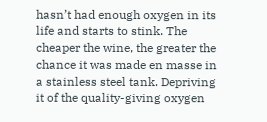hasn’t had enough oxygen in its life and starts to stink. The cheaper the wine, the greater the chance it was made en masse in a stainless steel tank. Depriving it of the quality-giving oxygen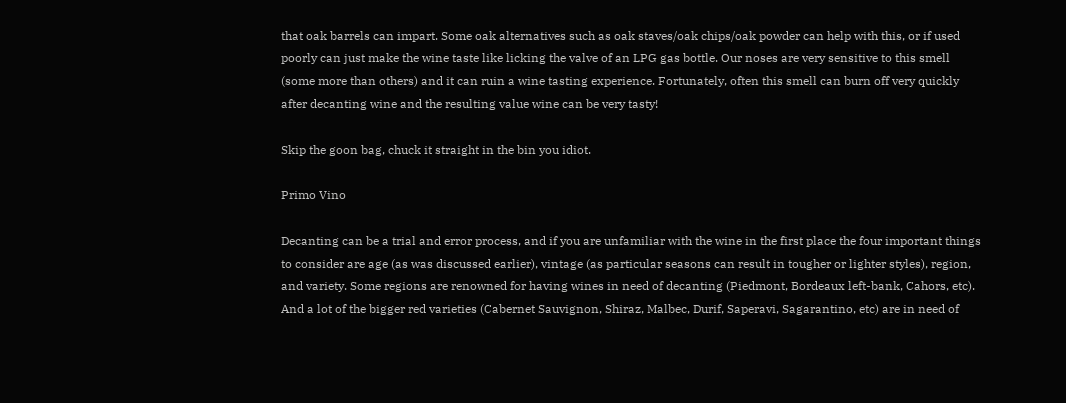that oak barrels can impart. Some oak alternatives such as oak staves/oak chips/oak powder can help with this, or if used poorly can just make the wine taste like licking the valve of an LPG gas bottle. Our noses are very sensitive to this smell (some more than others) and it can ruin a wine tasting experience. Fortunately, often this smell can burn off very quickly after decanting wine and the resulting value wine can be very tasty!

Skip the goon bag, chuck it straight in the bin you idiot.

Primo Vino

Decanting can be a trial and error process, and if you are unfamiliar with the wine in the first place the four important things to consider are age (as was discussed earlier), vintage (as particular seasons can result in tougher or lighter styles), region, and variety. Some regions are renowned for having wines in need of decanting (Piedmont, Bordeaux left-bank, Cahors, etc). And a lot of the bigger red varieties (Cabernet Sauvignon, Shiraz, Malbec, Durif, Saperavi, Sagarantino, etc) are in need of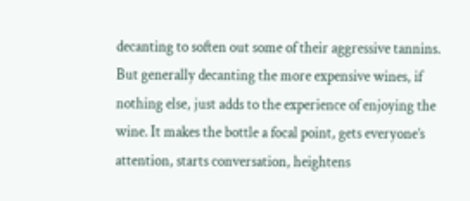decanting to soften out some of their aggressive tannins. But generally decanting the more expensive wines, if nothing else, just adds to the experience of enjoying the wine. It makes the bottle a focal point, gets everyone’s attention, starts conversation, heightens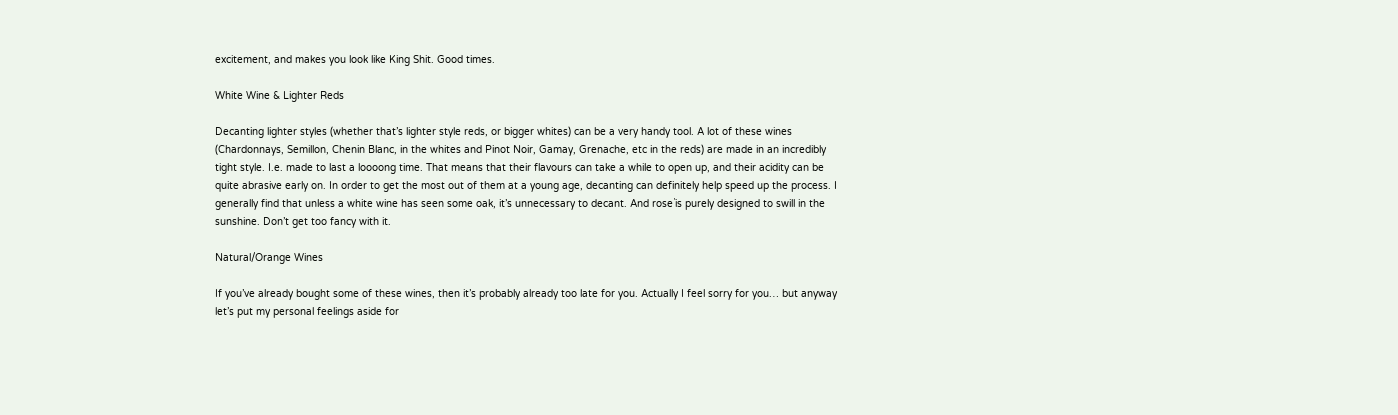excitement, and makes you look like King Shit. Good times.

White Wine & Lighter Reds

Decanting lighter styles (whether that’s lighter style reds, or bigger whites) can be a very handy tool. A lot of these wines (Chardonnays, Semillon, Chenin Blanc, in the whites and Pinot Noir, Gamay, Grenache, etc in the reds) are made in an incredibly tight style. I.e. made to last a loooong time. That means that their flavours can take a while to open up, and their acidity can be quite abrasive early on. In order to get the most out of them at a young age, decanting can definitely help speed up the process. I generally find that unless a white wine has seen some oak, it’s unnecessary to decant. And rose`is purely designed to swill in the sunshine. Don’t get too fancy with it.

Natural/Orange Wines

If you’ve already bought some of these wines, then it’s probably already too late for you. Actually I feel sorry for you… but anyway let’s put my personal feelings aside for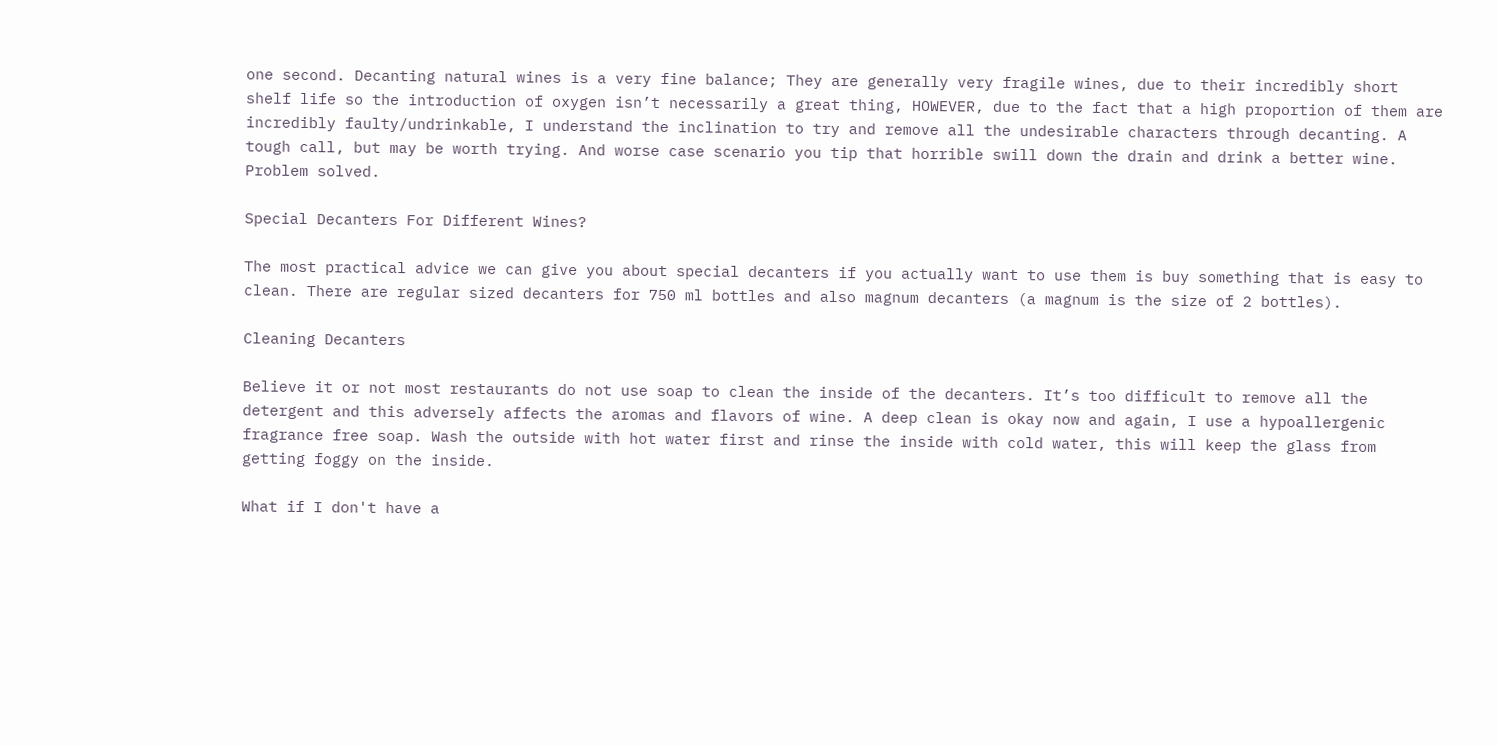one second. Decanting natural wines is a very fine balance; They are generally very fragile wines, due to their incredibly short shelf life so the introduction of oxygen isn’t necessarily a great thing, HOWEVER, due to the fact that a high proportion of them are incredibly faulty/undrinkable, I understand the inclination to try and remove all the undesirable characters through decanting. A tough call, but may be worth trying. And worse case scenario you tip that horrible swill down the drain and drink a better wine. Problem solved.

Special Decanters For Different Wines?

The most practical advice we can give you about special decanters if you actually want to use them is buy something that is easy to clean. There are regular sized decanters for 750 ml bottles and also magnum decanters (a magnum is the size of 2 bottles).

Cleaning Decanters

Believe it or not most restaurants do not use soap to clean the inside of the decanters. It’s too difficult to remove all the detergent and this adversely affects the aromas and flavors of wine. A deep clean is okay now and again, I use a hypoallergenic fragrance free soap. Wash the outside with hot water first and rinse the inside with cold water, this will keep the glass from getting foggy on the inside.

What if I don't have a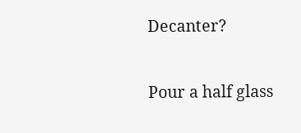Decanter?

Pour a half glass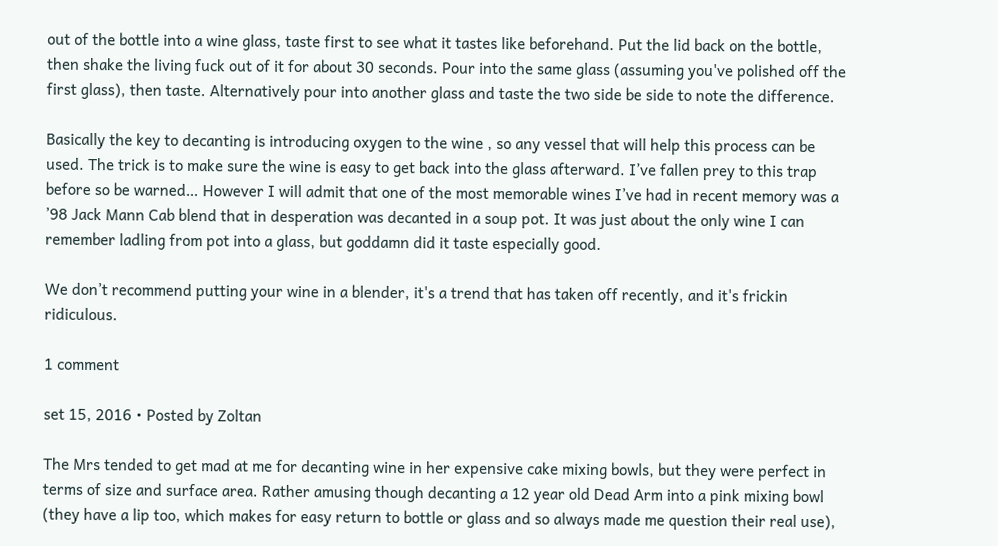out of the bottle into a wine glass, taste first to see what it tastes like beforehand. Put the lid back on the bottle, then shake the living fuck out of it for about 30 seconds. Pour into the same glass (assuming you've polished off the first glass), then taste. Alternatively pour into another glass and taste the two side be side to note the difference.

Basically the key to decanting is introducing oxygen to the wine , so any vessel that will help this process can be used. The trick is to make sure the wine is easy to get back into the glass afterward. I’ve fallen prey to this trap before so be warned… However I will admit that one of the most memorable wines I’ve had in recent memory was a ’98 Jack Mann Cab blend that in desperation was decanted in a soup pot. It was just about the only wine I can remember ladling from pot into a glass, but goddamn did it taste especially good.

We don’t recommend putting your wine in a blender, it's a trend that has taken off recently, and it's frickin ridiculous.

1 comment

set 15, 2016 • Posted by Zoltan

The Mrs tended to get mad at me for decanting wine in her expensive cake mixing bowls, but they were perfect in terms of size and surface area. Rather amusing though decanting a 12 year old Dead Arm into a pink mixing bowl (they have a lip too, which makes for easy return to bottle or glass and so always made me question their real use),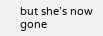but she’s now gone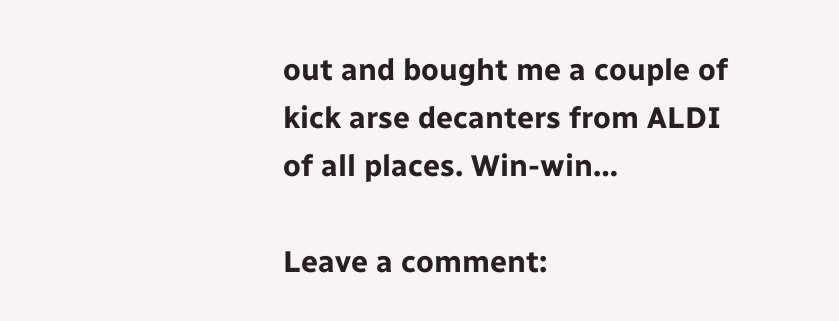out and bought me a couple of kick arse decanters from ALDI of all places. Win-win…

Leave a comment: